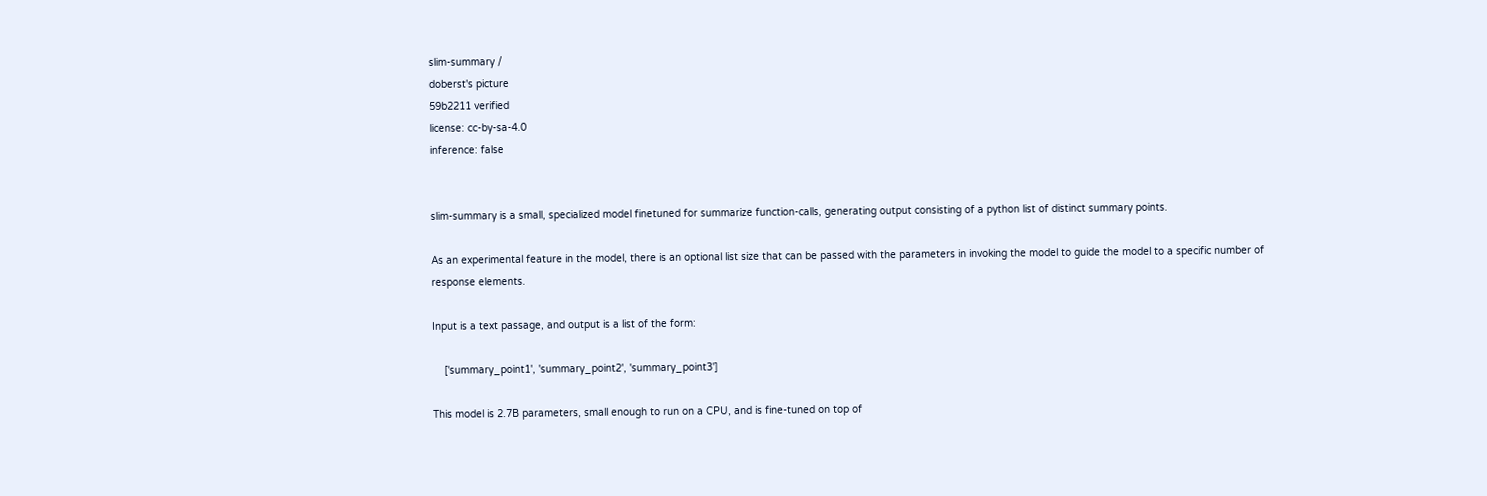slim-summary /
doberst's picture
59b2211 verified
license: cc-by-sa-4.0
inference: false


slim-summary is a small, specialized model finetuned for summarize function-calls, generating output consisting of a python list of distinct summary points.

As an experimental feature in the model, there is an optional list size that can be passed with the parameters in invoking the model to guide the model to a specific number of response elements.

Input is a text passage, and output is a list of the form:

    ['summary_point1', 'summary_point2', 'summary_point3']

This model is 2.7B parameters, small enough to run on a CPU, and is fine-tuned on top of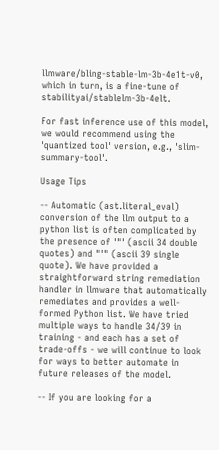llmware/bling-stable-lm-3b-4e1t-v0, which in turn, is a fine-tune of stabilityai/stablelm-3b-4elt.

For fast inference use of this model, we would recommend using the 'quantized tool' version, e.g., 'slim-summary-tool'.

Usage Tips

-- Automatic (ast.literal_eval) conversion of the llm output to a python list is often complicated by the presence of '"' (ascii 34 double quotes) and "'" (ascii 39 single quote). We have provided a straightforward string remediation handler in llmware that automatically remediates and provides a well-formed Python list. We have tried multiple ways to handle 34/39 in training - and each has a set of trade-offs - we will continue to look for ways to better automate in future releases of the model.

-- If you are looking for a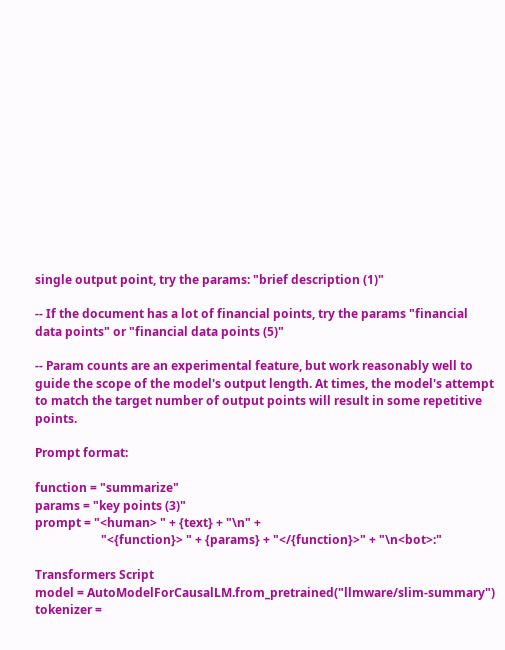single output point, try the params: "brief description (1)"

-- If the document has a lot of financial points, try the params "financial data points" or "financial data points (5)"

-- Param counts are an experimental feature, but work reasonably well to guide the scope of the model's output length. At times, the model's attempt to match the target number of output points will result in some repetitive points.

Prompt format:

function = "summarize"
params = "key points (3)"
prompt = "<human> " + {text} + "\n" +
                      "<{function}> " + {params} + "</{function}>" + "\n<bot>:"

Transformers Script
model = AutoModelForCausalLM.from_pretrained("llmware/slim-summary")
tokenizer =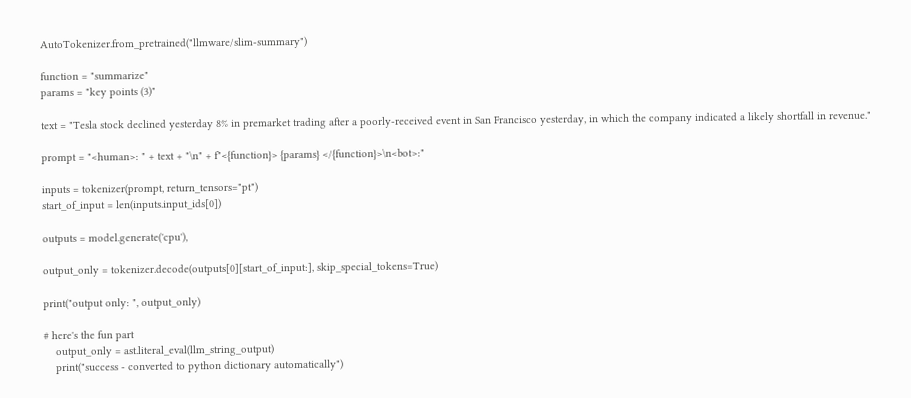AutoTokenizer.from_pretrained("llmware/slim-summary")

function = "summarize"
params = "key points (3)"

text = "Tesla stock declined yesterday 8% in premarket trading after a poorly-received event in San Francisco yesterday, in which the company indicated a likely shortfall in revenue."

prompt = "<human>: " + text + "\n" + f"<{function}> {params} </{function}>\n<bot>:"

inputs = tokenizer(prompt, return_tensors="pt")
start_of_input = len(inputs.input_ids[0])

outputs = model.generate('cpu'),

output_only = tokenizer.decode(outputs[0][start_of_input:], skip_special_tokens=True)

print("output only: ", output_only)

# here's the fun part
    output_only = ast.literal_eval(llm_string_output)
    print("success - converted to python dictionary automatically")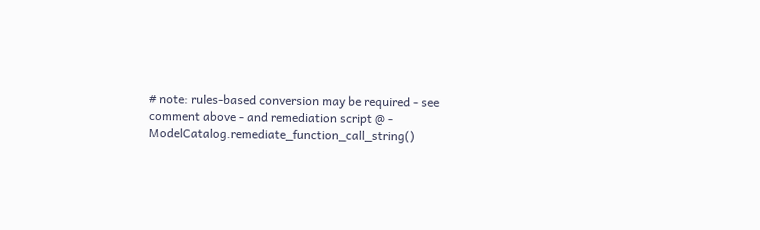# note: rules-based conversion may be required - see comment above - and remediation script @ - ModelCatalog.remediate_function_call_string()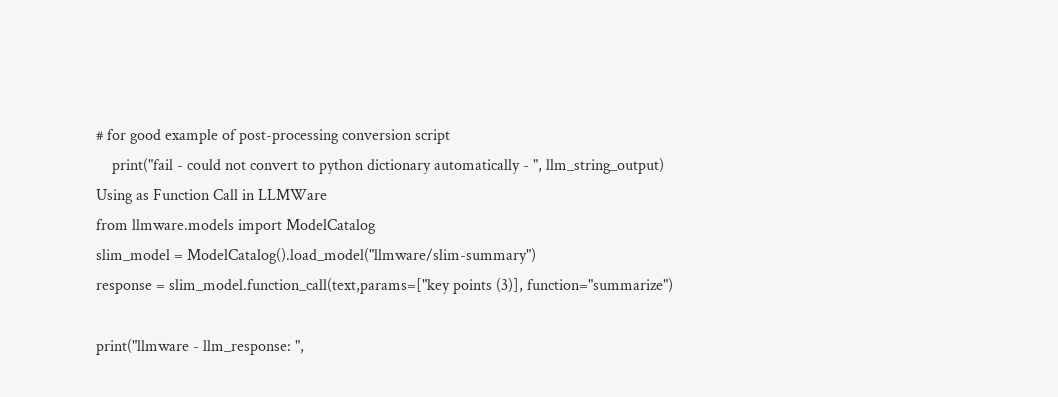# for good example of post-processing conversion script
    print("fail - could not convert to python dictionary automatically - ", llm_string_output)
Using as Function Call in LLMWare
from llmware.models import ModelCatalog
slim_model = ModelCatalog().load_model("llmware/slim-summary")
response = slim_model.function_call(text,params=["key points (3)], function="summarize")

print("llmware - llm_response: ",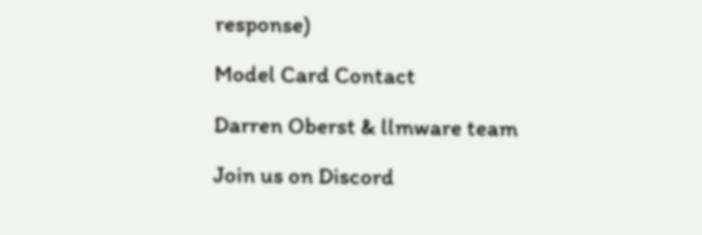response)

Model Card Contact

Darren Oberst & llmware team

Join us on Discord